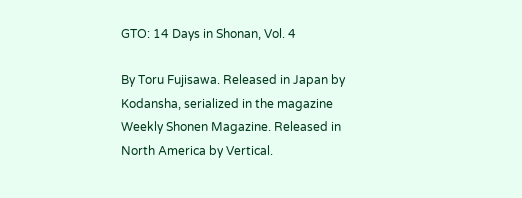GTO: 14 Days in Shonan, Vol. 4

By Toru Fujisawa. Released in Japan by Kodansha, serialized in the magazine Weekly Shonen Magazine. Released in North America by Vertical.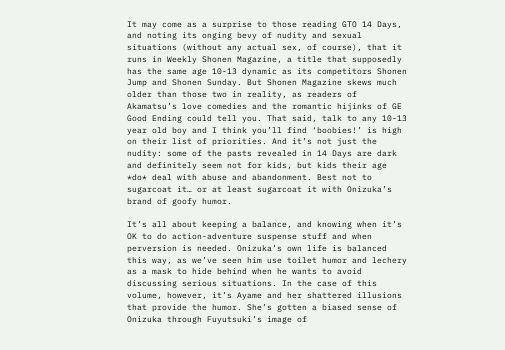It may come as a surprise to those reading GTO 14 Days, and noting its onging bevy of nudity and sexual situations (without any actual sex, of course), that it runs in Weekly Shonen Magazine, a title that supposedly has the same age 10-13 dynamic as its competitors Shonen Jump and Shonen Sunday. But Shonen Magazine skews much older than those two in reality, as readers of Akamatsu’s love comedies and the romantic hijinks of GE Good Ending could tell you. That said, talk to any 10-13 year old boy and I think you’ll find ‘boobies!’ is high on their list of priorities. And it’s not just the nudity: some of the pasts revealed in 14 Days are dark and definitely seem not for kids, but kids their age *do* deal with abuse and abandonment. Best not to sugarcoat it… or at least sugarcoat it with Onizuka’s brand of goofy humor.

It’s all about keeping a balance, and knowing when it’s OK to do action-adventure suspense stuff and when perversion is needed. Onizuka’s own life is balanced this way, as we’ve seen him use toilet humor and lechery as a mask to hide behind when he wants to avoid discussing serious situations. In the case of this volume, however, it’s Ayame and her shattered illusions that provide the humor. She’s gotten a biased sense of Onizuka through Fuyutsuki’s image of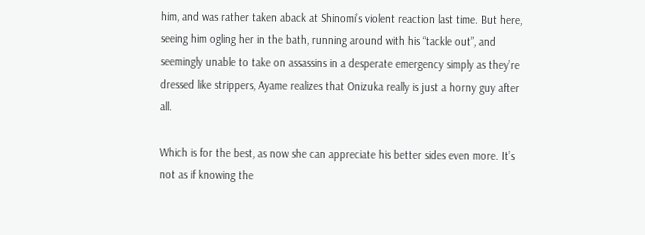him, and was rather taken aback at Shinomi’s violent reaction last time. But here, seeing him ogling her in the bath, running around with his “tackle out”, and seemingly unable to take on assassins in a desperate emergency simply as they’re dressed like strippers, Ayame realizes that Onizuka really is just a horny guy after all.

Which is for the best, as now she can appreciate his better sides even more. It’s not as if knowing the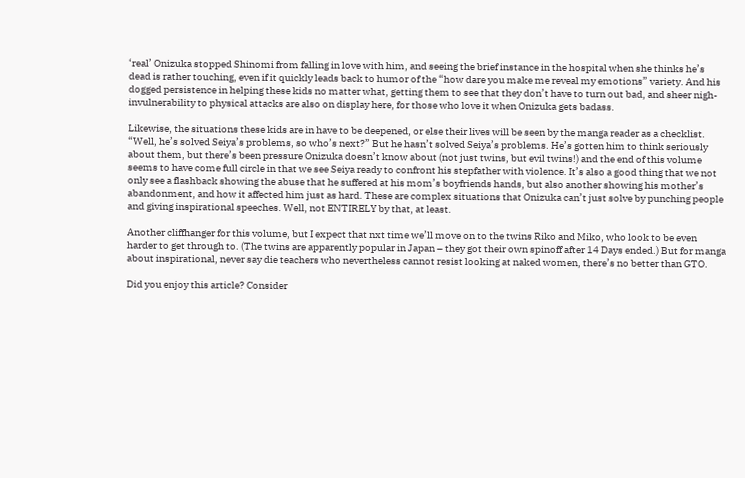‘real’ Onizuka stopped Shinomi from falling in love with him, and seeing the brief instance in the hospital when she thinks he’s dead is rather touching, even if it quickly leads back to humor of the “how dare you make me reveal my emotions” variety. And his dogged persistence in helping these kids no matter what, getting them to see that they don’t have to turn out bad, and sheer nigh-invulnerability to physical attacks are also on display here, for those who love it when Onizuka gets badass.

Likewise, the situations these kids are in have to be deepened, or else their lives will be seen by the manga reader as a checklist. “Well, he’s solved Seiya’s problems, so who’s next?” But he hasn’t solved Seiya’s problems. He’s gotten him to think seriously about them, but there’s been pressure Onizuka doesn’t know about (not just twins, but evil twins!) and the end of this volume seems to have come full circle in that we see Seiya ready to confront his stepfather with violence. It’s also a good thing that we not only see a flashback showing the abuse that he suffered at his mom’s boyfriends hands, but also another showing his mother’s abandonment, and how it affected him just as hard. These are complex situations that Onizuka can’t just solve by punching people and giving inspirational speeches. Well, not ENTIRELY by that, at least.

Another cliffhanger for this volume, but I expect that nxt time we’ll move on to the twins Riko and Miko, who look to be even harder to get through to. (The twins are apparently popular in Japan – they got their own spinoff after 14 Days ended.) But for manga about inspirational, never say die teachers who nevertheless cannot resist looking at naked women, there’s no better than GTO.

Did you enjoy this article? Consider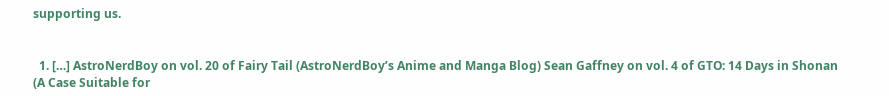supporting us.


  1. […] AstroNerdBoy on vol. 20 of Fairy Tail (AstroNerdBoy’s Anime and Manga Blog) Sean Gaffney on vol. 4 of GTO: 14 Days in Shonan (A Case Suitable for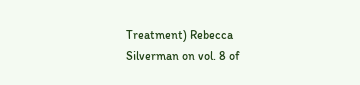Treatment) Rebecca Silverman on vol. 8 of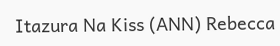Itazura Na Kiss (ANN) Rebecca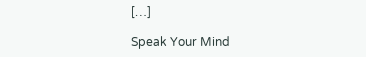[…]

Speak Your Mind